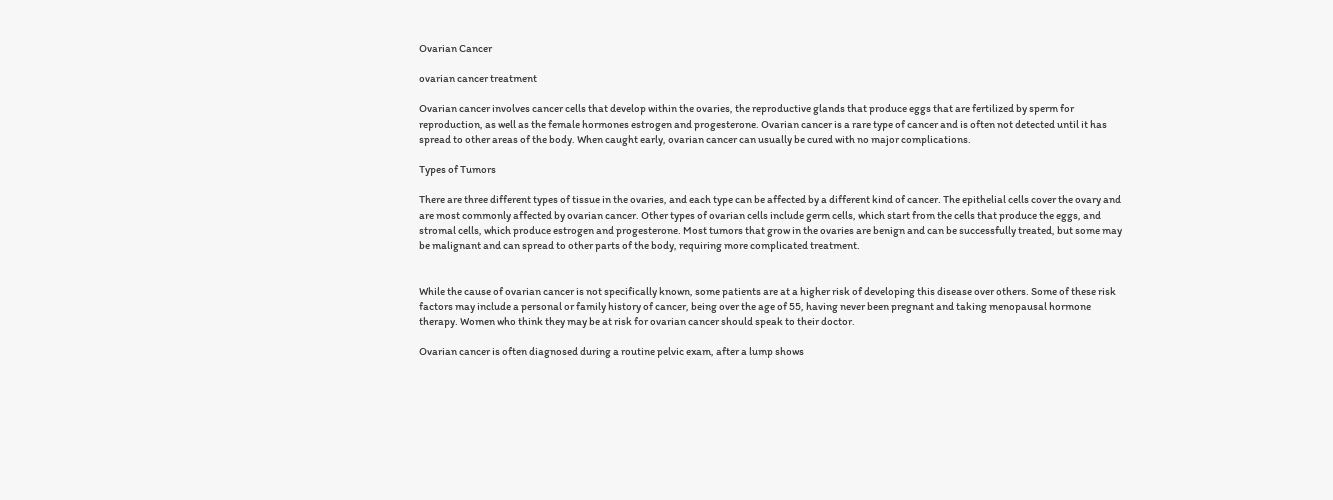Ovarian Cancer

ovarian cancer treatment

Ovarian cancer involves cancer cells that develop within the ovaries, the reproductive glands that produce eggs that are fertilized by sperm for reproduction, as well as the female hormones estrogen and progesterone. Ovarian cancer is a rare type of cancer and is often not detected until it has spread to other areas of the body. When caught early, ovarian cancer can usually be cured with no major complications.

Types of Tumors

There are three different types of tissue in the ovaries, and each type can be affected by a different kind of cancer. The epithelial cells cover the ovary and are most commonly affected by ovarian cancer. Other types of ovarian cells include germ cells, which start from the cells that produce the eggs, and stromal cells, which produce estrogen and progesterone. Most tumors that grow in the ovaries are benign and can be successfully treated, but some may be malignant and can spread to other parts of the body, requiring more complicated treatment.


While the cause of ovarian cancer is not specifically known, some patients are at a higher risk of developing this disease over others. Some of these risk factors may include a personal or family history of cancer, being over the age of 55, having never been pregnant and taking menopausal hormone therapy. Women who think they may be at risk for ovarian cancer should speak to their doctor.

Ovarian cancer is often diagnosed during a routine pelvic exam, after a lump shows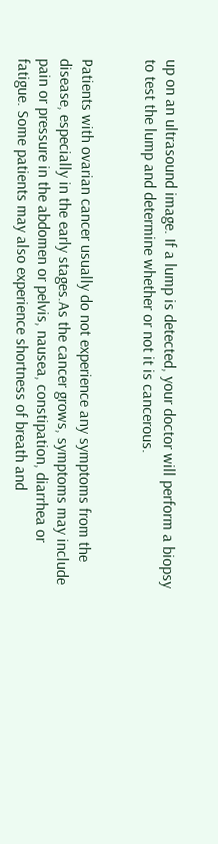up on an ultrasound image. If a lump is detected, your doctor will perform a biopsy to test the lump and determine whether or not it is cancerous.


Patients with ovarian cancer usually do not experience any symptoms from the disease, especially in the early stages.As the cancer grows, symptoms may include pain or pressure in the abdomen or pelvis, nausea, constipation, diarrhea or fatigue. Some patients may also experience shortness of breath and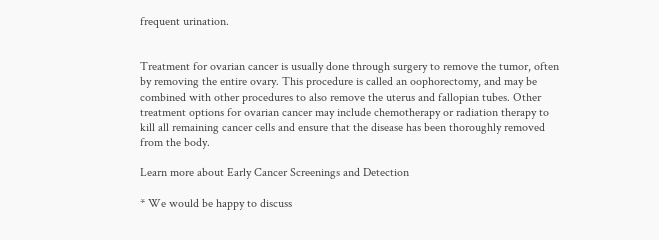frequent urination.


Treatment for ovarian cancer is usually done through surgery to remove the tumor, often by removing the entire ovary. This procedure is called an oophorectomy, and may be combined with other procedures to also remove the uterus and fallopian tubes. Other treatment options for ovarian cancer may include chemotherapy or radiation therapy to kill all remaining cancer cells and ensure that the disease has been thoroughly removed from the body.

Learn more about Early Cancer Screenings and Detection

* We would be happy to discuss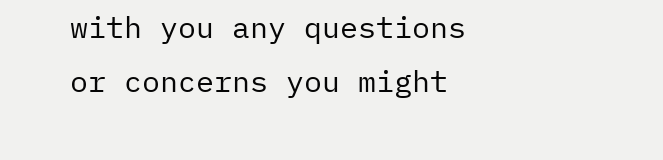with you any questions or concerns you might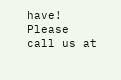have! Please call us at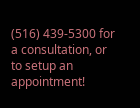(516) 439-5300 for a consultation, or to setup an appointment!